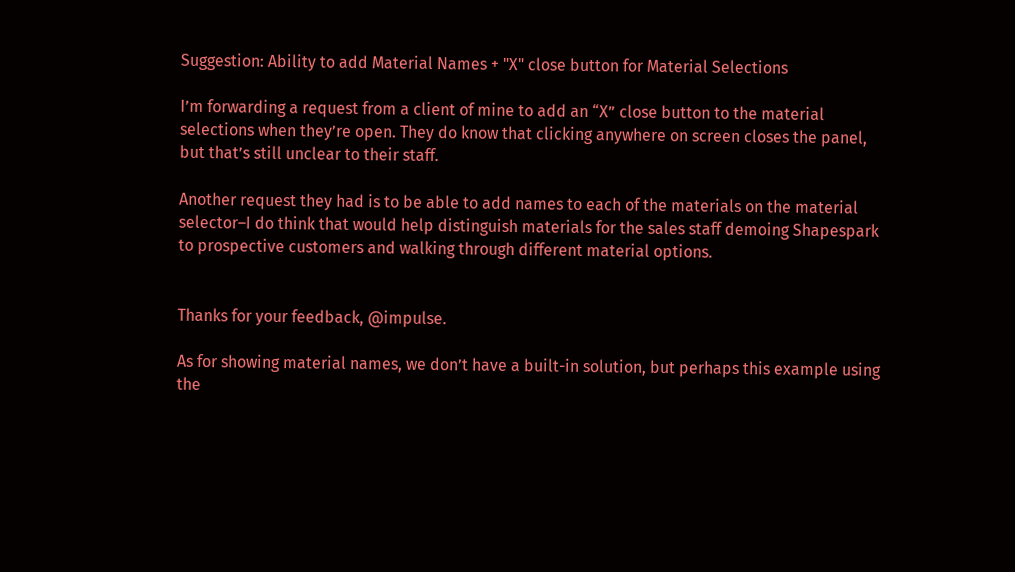Suggestion: Ability to add Material Names + "X" close button for Material Selections

I’m forwarding a request from a client of mine to add an “X” close button to the material selections when they’re open. They do know that clicking anywhere on screen closes the panel, but that’s still unclear to their staff.

Another request they had is to be able to add names to each of the materials on the material selector–I do think that would help distinguish materials for the sales staff demoing Shapespark to prospective customers and walking through different material options.


Thanks for your feedback, @impulse.

As for showing material names, we don’t have a built-in solution, but perhaps this example using the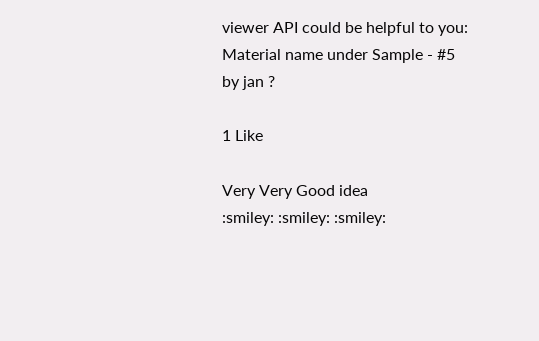viewer API could be helpful to you: Material name under Sample - #5 by jan ?

1 Like

Very Very Good idea
:smiley: :smiley: :smiley: